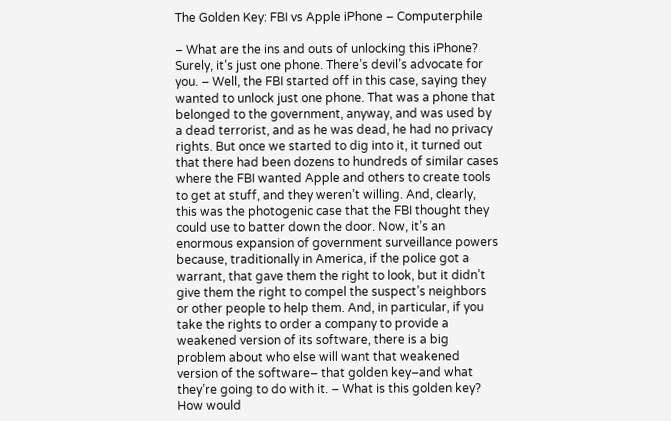The Golden Key: FBI vs Apple iPhone – Computerphile

– What are the ins and outs of unlocking this iPhone? Surely, it’s just one phone. There’s devil’s advocate for you. – Well, the FBI started off in this case, saying they wanted to unlock just one phone. That was a phone that belonged to the government, anyway, and was used by a dead terrorist, and as he was dead, he had no privacy rights. But once we started to dig into it, it turned out that there had been dozens to hundreds of similar cases where the FBI wanted Apple and others to create tools to get at stuff, and they weren’t willing. And, clearly, this was the photogenic case that the FBI thought they could use to batter down the door. Now, it’s an enormous expansion of government surveillance powers because, traditionally in America, if the police got a warrant, that gave them the right to look, but it didn’t give them the right to compel the suspect’s neighbors or other people to help them. And, in particular, if you take the rights to order a company to provide a weakened version of its software, there is a big problem about who else will want that weakened version of the software– that golden key–and what they’re going to do with it. – What is this golden key? How would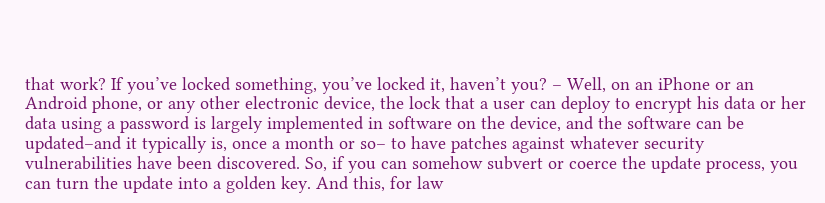that work? If you’ve locked something, you’ve locked it, haven’t you? – Well, on an iPhone or an Android phone, or any other electronic device, the lock that a user can deploy to encrypt his data or her data using a password is largely implemented in software on the device, and the software can be updated–and it typically is, once a month or so– to have patches against whatever security vulnerabilities have been discovered. So, if you can somehow subvert or coerce the update process, you can turn the update into a golden key. And this, for law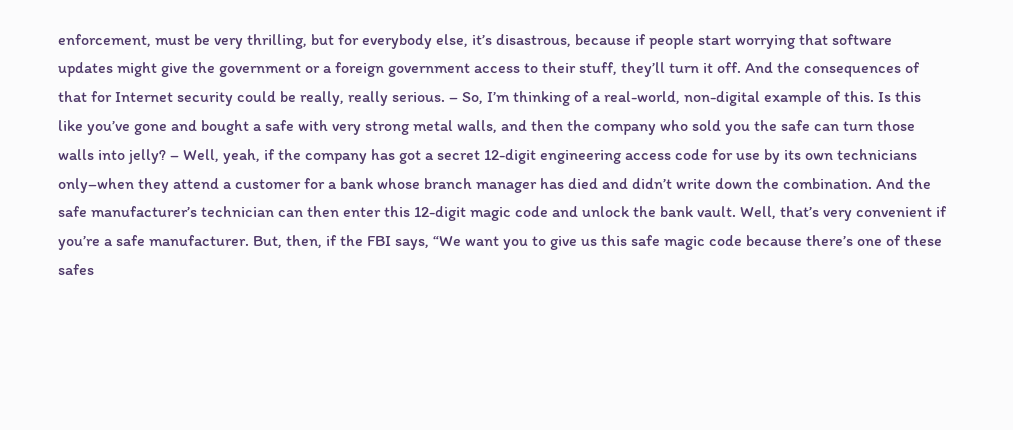enforcement, must be very thrilling, but for everybody else, it’s disastrous, because if people start worrying that software updates might give the government or a foreign government access to their stuff, they’ll turn it off. And the consequences of that for Internet security could be really, really serious. – So, I’m thinking of a real-world, non-digital example of this. Is this like you’ve gone and bought a safe with very strong metal walls, and then the company who sold you the safe can turn those walls into jelly? – Well, yeah, if the company has got a secret 12-digit engineering access code for use by its own technicians only–when they attend a customer for a bank whose branch manager has died and didn’t write down the combination. And the safe manufacturer’s technician can then enter this 12-digit magic code and unlock the bank vault. Well, that’s very convenient if you’re a safe manufacturer. But, then, if the FBI says, “We want you to give us this safe magic code because there’s one of these safes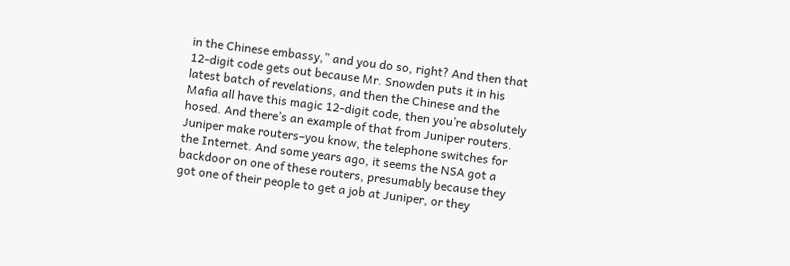in the Chinese embassy,” and you do so, right? And then that 12-digit code gets out because Mr. Snowden puts it in his latest batch of revelations, and then the Chinese and the Mafia all have this magic 12-digit code, then you’re absolutely hosed. And there’s an example of that from Juniper routers. Juniper make routers–you know, the telephone switches for the Internet. And some years ago, it seems the NSA got a backdoor on one of these routers, presumably because they got one of their people to get a job at Juniper, or they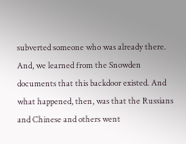subverted someone who was already there. And, we learned from the Snowden documents that this backdoor existed. And what happened, then, was that the Russians and Chinese and others went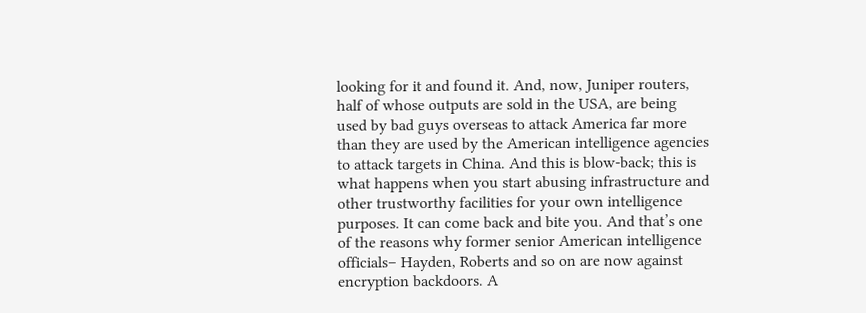looking for it and found it. And, now, Juniper routers, half of whose outputs are sold in the USA, are being used by bad guys overseas to attack America far more than they are used by the American intelligence agencies to attack targets in China. And this is blow-back; this is what happens when you start abusing infrastructure and other trustworthy facilities for your own intelligence purposes. It can come back and bite you. And that’s one of the reasons why former senior American intelligence officials– Hayden, Roberts and so on are now against encryption backdoors. A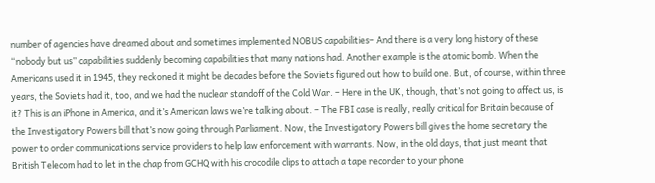number of agencies have dreamed about and sometimes implemented NOBUS capabilities– And there is a very long history of these “nobody but us” capabilities suddenly becoming capabilities that many nations had. Another example is the atomic bomb. When the Americans used it in 1945, they reckoned it might be decades before the Soviets figured out how to build one. But, of course, within three years, the Soviets had it, too, and we had the nuclear standoff of the Cold War. – Here in the UK, though, that’s not going to affect us, is it? This is an iPhone in America, and it’s American laws we’re talking about. – The FBI case is really, really critical for Britain because of the Investigatory Powers bill that’s now going through Parliament. Now, the Investigatory Powers bill gives the home secretary the power to order communications service providers to help law enforcement with warrants. Now, in the old days, that just meant that British Telecom had to let in the chap from GCHQ with his crocodile clips to attach a tape recorder to your phone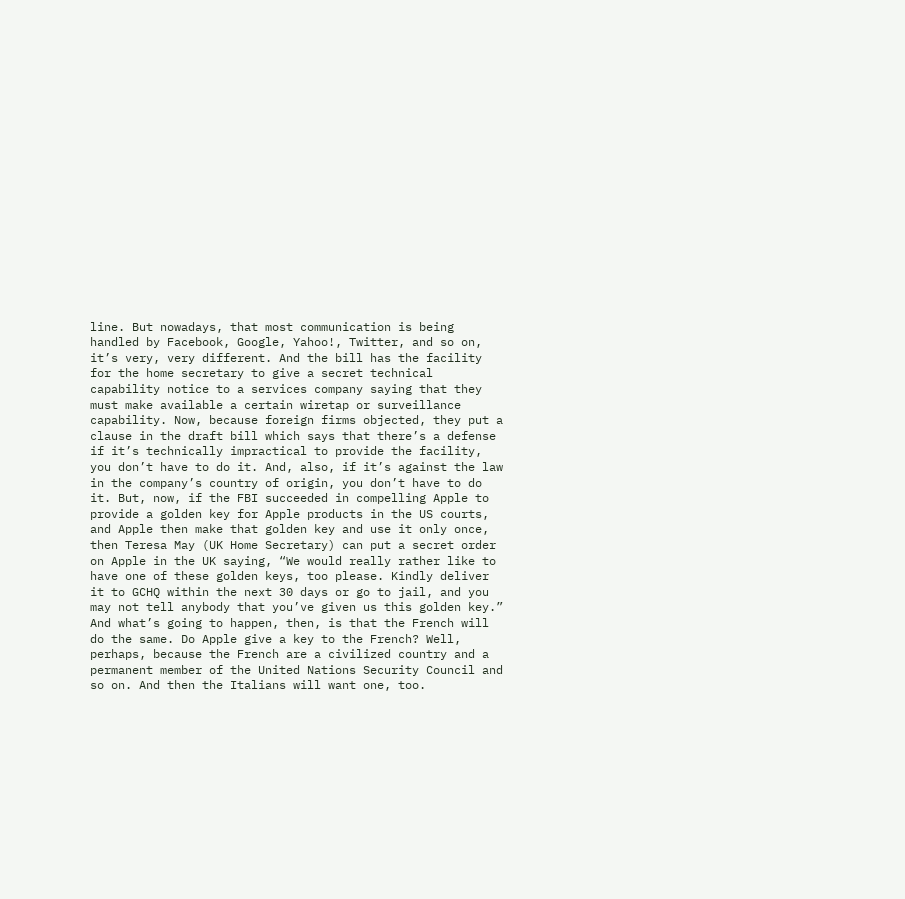line. But nowadays, that most communication is being handled by Facebook, Google, Yahoo!, Twitter, and so on, it’s very, very different. And the bill has the facility for the home secretary to give a secret technical capability notice to a services company saying that they must make available a certain wiretap or surveillance capability. Now, because foreign firms objected, they put a clause in the draft bill which says that there’s a defense if it’s technically impractical to provide the facility, you don’t have to do it. And, also, if it’s against the law in the company’s country of origin, you don’t have to do it. But, now, if the FBI succeeded in compelling Apple to provide a golden key for Apple products in the US courts, and Apple then make that golden key and use it only once, then Teresa May (UK Home Secretary) can put a secret order on Apple in the UK saying, “We would really rather like to have one of these golden keys, too please. Kindly deliver it to GCHQ within the next 30 days or go to jail, and you may not tell anybody that you’ve given us this golden key.” And what’s going to happen, then, is that the French will do the same. Do Apple give a key to the French? Well, perhaps, because the French are a civilized country and a permanent member of the United Nations Security Council and so on. And then the Italians will want one, too.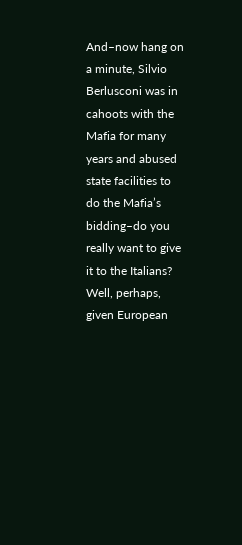And–now hang on a minute, Silvio Berlusconi was in cahoots with the Mafia for many years and abused state facilities to do the Mafia’s bidding–do you really want to give it to the Italians? Well, perhaps, given European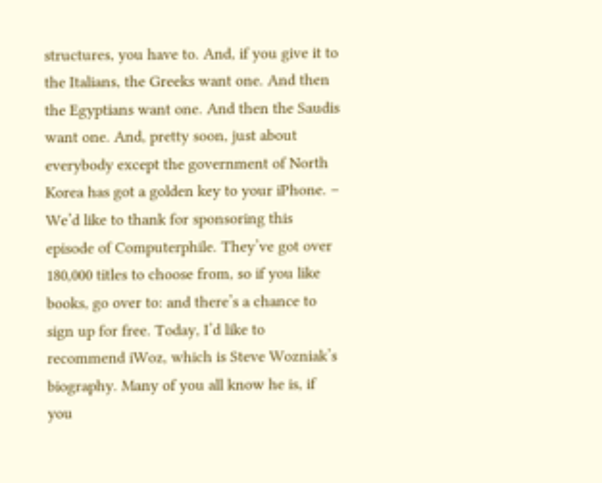structures, you have to. And, if you give it to the Italians, the Greeks want one. And then the Egyptians want one. And then the Saudis want one. And, pretty soon, just about everybody except the government of North Korea has got a golden key to your iPhone. – We’d like to thank for sponsoring this episode of Computerphile. They’ve got over 180,000 titles to choose from, so if you like books, go over to: and there’s a chance to sign up for free. Today, I’d like to recommend iWoz, which is Steve Wozniak’s biography. Many of you all know he is, if you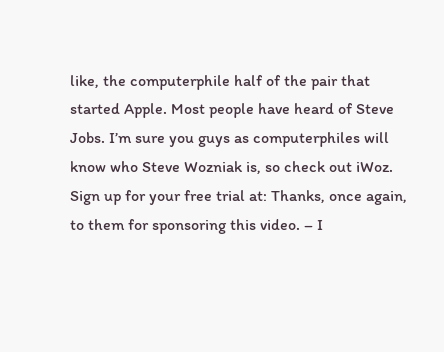like, the computerphile half of the pair that started Apple. Most people have heard of Steve Jobs. I’m sure you guys as computerphiles will know who Steve Wozniak is, so check out iWoz. Sign up for your free trial at: Thanks, once again, to them for sponsoring this video. – I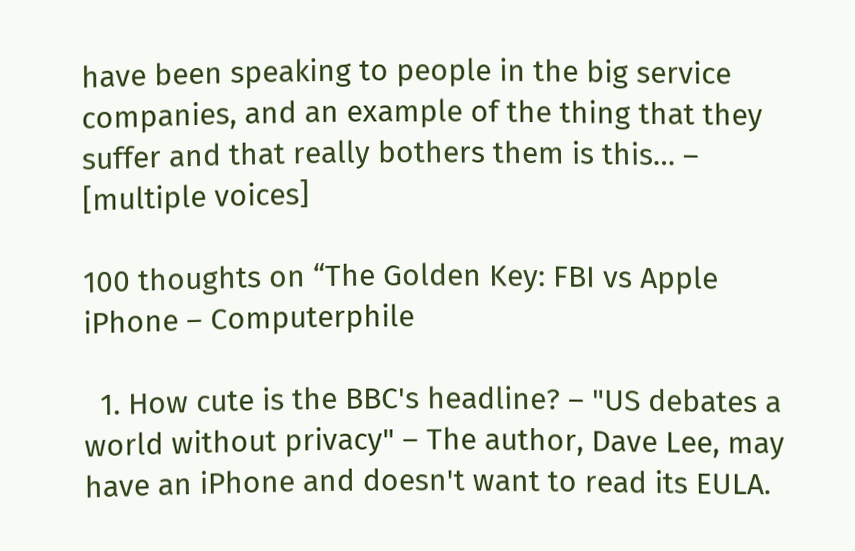have been speaking to people in the big service companies, and an example of the thing that they suffer and that really bothers them is this… – [multiple voices]

100 thoughts on “The Golden Key: FBI vs Apple iPhone – Computerphile

  1. How cute is the BBC's headline? – "US debates a world without privacy" – The author, Dave Lee, may have an iPhone and doesn't want to read its EULA.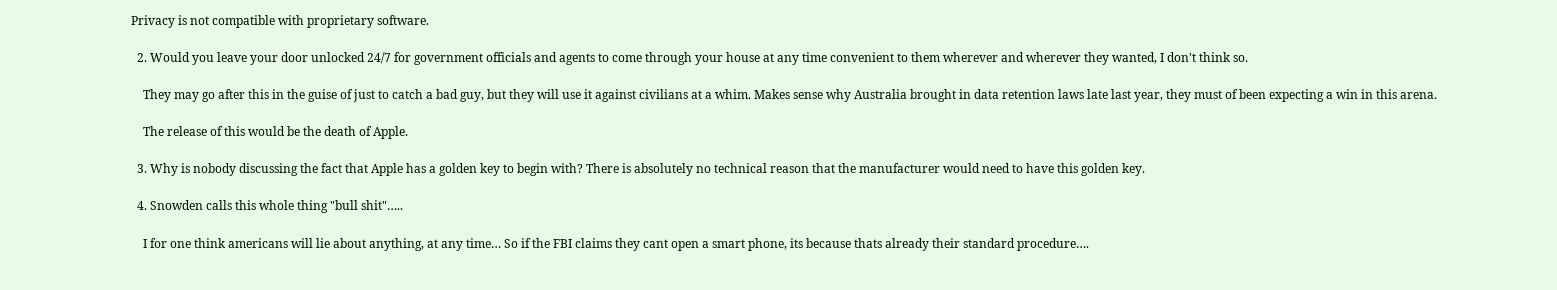Privacy is not compatible with proprietary software.

  2. Would you leave your door unlocked 24/7 for government officials and agents to come through your house at any time convenient to them wherever and wherever they wanted, I don't think so.

    They may go after this in the guise of just to catch a bad guy, but they will use it against civilians at a whim. Makes sense why Australia brought in data retention laws late last year, they must of been expecting a win in this arena.

    The release of this would be the death of Apple.

  3. Why is nobody discussing the fact that Apple has a golden key to begin with? There is absolutely no technical reason that the manufacturer would need to have this golden key.

  4. Snowden calls this whole thing "bull shit"…..

    I for one think americans will lie about anything, at any time… So if the FBI claims they cant open a smart phone, its because thats already their standard procedure….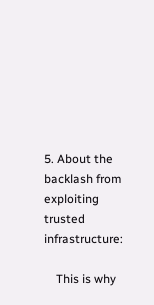5. About the backlash from exploiting trusted infrastructure:

    This is why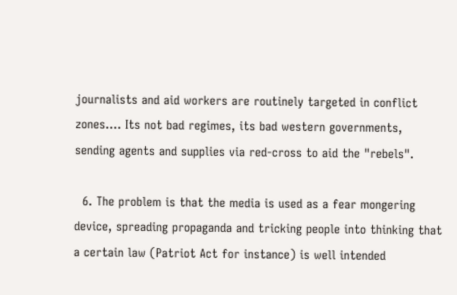journalists and aid workers are routinely targeted in conflict zones…. Its not bad regimes, its bad western governments, sending agents and supplies via red-cross to aid the "rebels".

  6. The problem is that the media is used as a fear mongering device, spreading propaganda and tricking people into thinking that a certain law (Patriot Act for instance) is well intended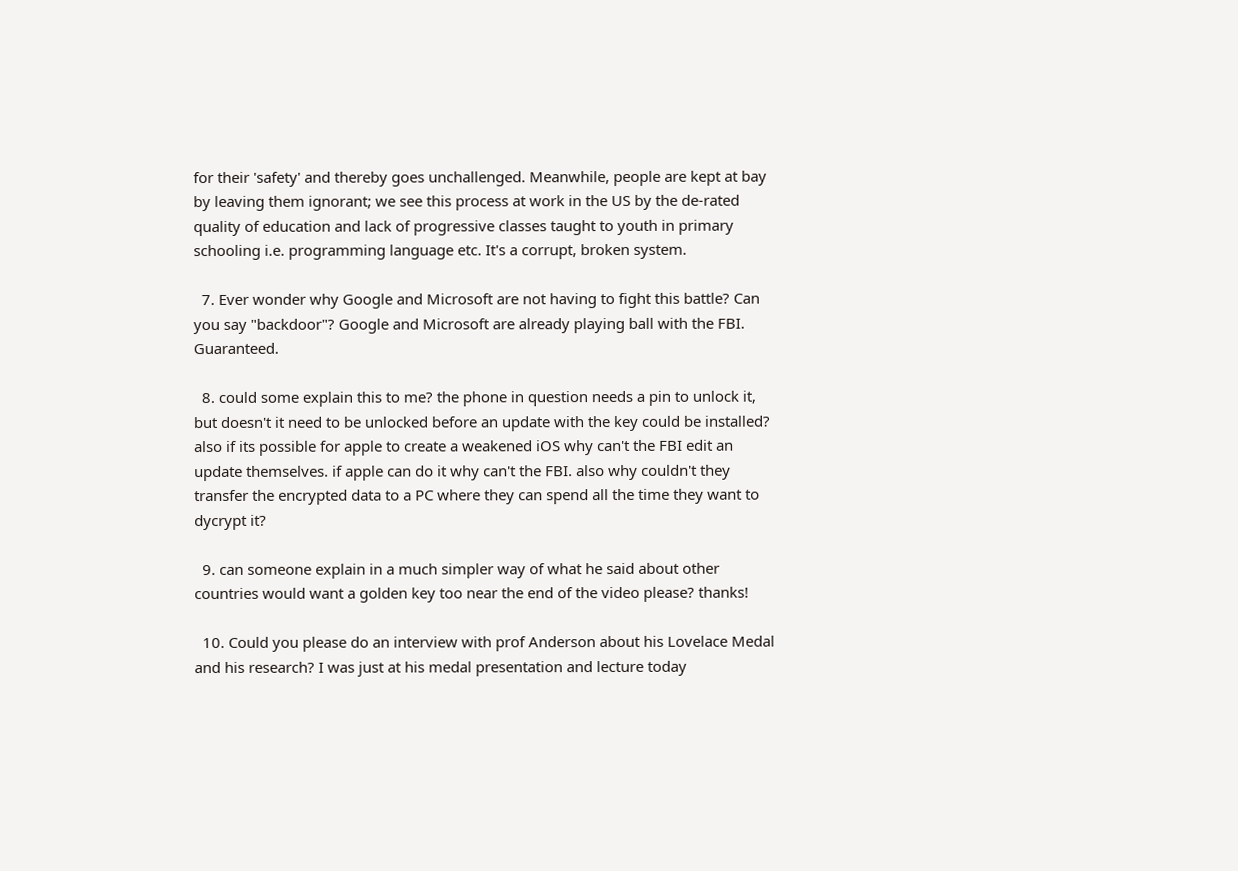for their 'safety' and thereby goes unchallenged. Meanwhile, people are kept at bay by leaving them ignorant; we see this process at work in the US by the de-rated quality of education and lack of progressive classes taught to youth in primary schooling i.e. programming language etc. It's a corrupt, broken system.

  7. Ever wonder why Google and Microsoft are not having to fight this battle? Can you say "backdoor"? Google and Microsoft are already playing ball with the FBI. Guaranteed.

  8. could some explain this to me? the phone in question needs a pin to unlock it, but doesn't it need to be unlocked before an update with the key could be installed? also if its possible for apple to create a weakened iOS why can't the FBI edit an update themselves. if apple can do it why can't the FBI. also why couldn't they transfer the encrypted data to a PC where they can spend all the time they want to dycrypt it?

  9. can someone explain in a much simpler way of what he said about other countries would want a golden key too near the end of the video please? thanks!

  10. Could you please do an interview with prof Anderson about his Lovelace Medal and his research? I was just at his medal presentation and lecture today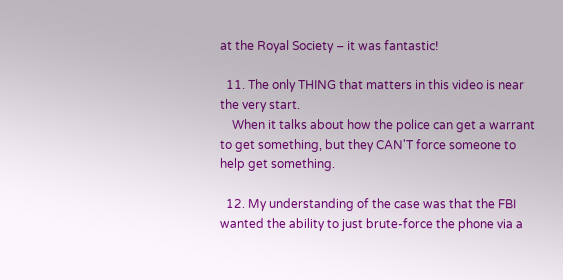at the Royal Society – it was fantastic!

  11. The only THING that matters in this video is near the very start.
    When it talks about how the police can get a warrant to get something, but they CAN'T force someone to help get something.

  12. My understanding of the case was that the FBI wanted the ability to just brute-force the phone via a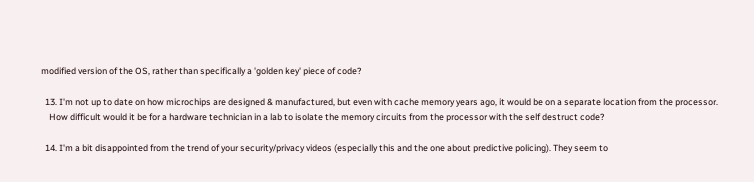modified version of the OS, rather than specifically a 'golden key' piece of code?

  13. I'm not up to date on how microchips are designed & manufactured, but even with cache memory years ago, it would be on a separate location from the processor.
    How difficult would it be for a hardware technician in a lab to isolate the memory circuits from the processor with the self destruct code?

  14. I'm a bit disappointed from the trend of your security/privacy videos (especially this and the one about predictive policing). They seem to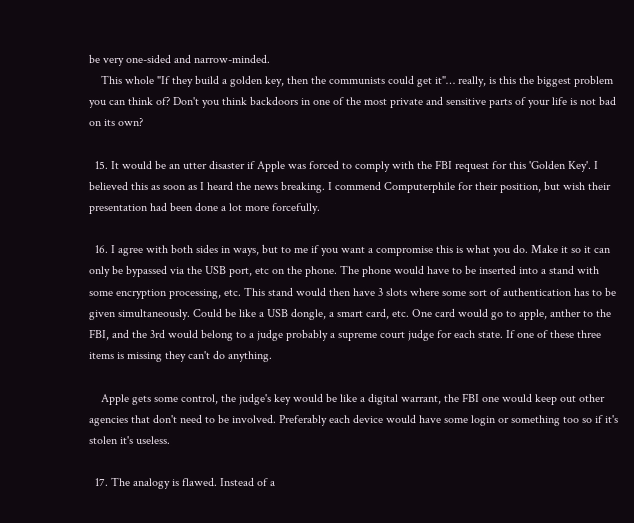be very one-sided and narrow-minded.
    This whole "If they build a golden key, then the communists could get it"… really, is this the biggest problem you can think of? Don't you think backdoors in one of the most private and sensitive parts of your life is not bad on its own?

  15. It would be an utter disaster if Apple was forced to comply with the FBI request for this 'Golden Key'. I believed this as soon as I heard the news breaking. I commend Computerphile for their position, but wish their presentation had been done a lot more forcefully.

  16. I agree with both sides in ways, but to me if you want a compromise this is what you do. Make it so it can only be bypassed via the USB port, etc on the phone. The phone would have to be inserted into a stand with some encryption processing, etc. This stand would then have 3 slots where some sort of authentication has to be given simultaneously. Could be like a USB dongle, a smart card, etc. One card would go to apple, anther to the FBI, and the 3rd would belong to a judge probably a supreme court judge for each state. If one of these three items is missing they can't do anything.

    Apple gets some control, the judge's key would be like a digital warrant, the FBI one would keep out other agencies that don't need to be involved. Preferably each device would have some login or something too so if it's stolen it's useless.

  17. The analogy is flawed. Instead of a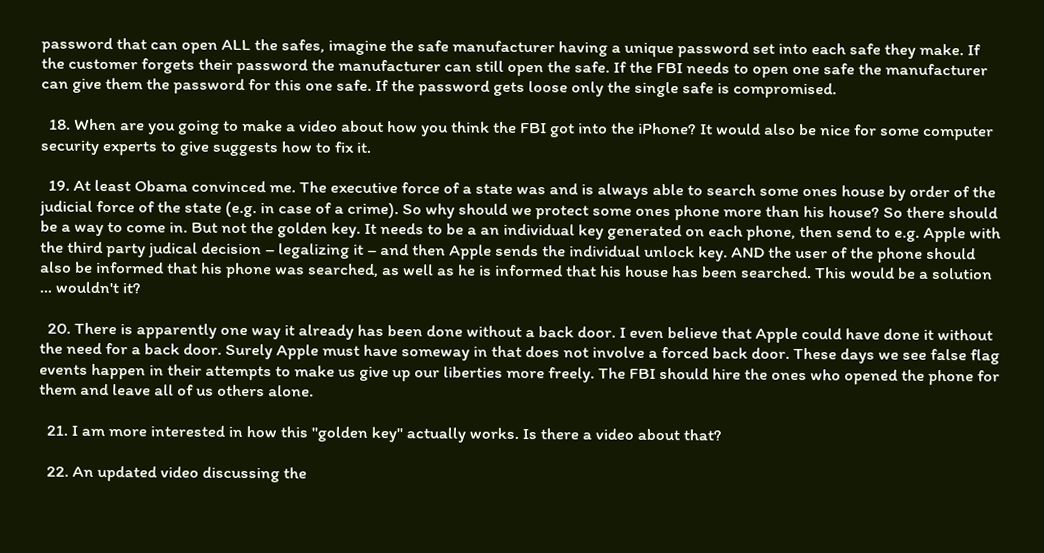password that can open ALL the safes, imagine the safe manufacturer having a unique password set into each safe they make. If the customer forgets their password the manufacturer can still open the safe. If the FBI needs to open one safe the manufacturer can give them the password for this one safe. If the password gets loose only the single safe is compromised.

  18. When are you going to make a video about how you think the FBI got into the iPhone? It would also be nice for some computer security experts to give suggests how to fix it.

  19. At least Obama convinced me. The executive force of a state was and is always able to search some ones house by order of the judicial force of the state (e.g. in case of a crime). So why should we protect some ones phone more than his house? So there should be a way to come in. But not the golden key. It needs to be a an individual key generated on each phone, then send to e.g. Apple with the third party judical decision – legalizing it – and then Apple sends the individual unlock key. AND the user of the phone should also be informed that his phone was searched, as well as he is informed that his house has been searched. This would be a solution … wouldn't it?

  20. There is apparently one way it already has been done without a back door. I even believe that Apple could have done it without the need for a back door. Surely Apple must have someway in that does not involve a forced back door. These days we see false flag events happen in their attempts to make us give up our liberties more freely. The FBI should hire the ones who opened the phone for them and leave all of us others alone.

  21. I am more interested in how this "golden key" actually works. Is there a video about that?

  22. An updated video discussing the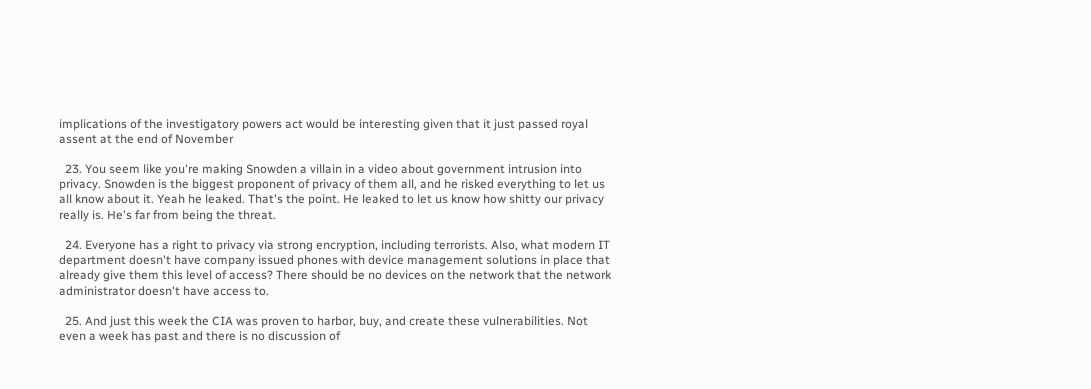implications of the investigatory powers act would be interesting given that it just passed royal assent at the end of November

  23. You seem like you're making Snowden a villain in a video about government intrusion into privacy. Snowden is the biggest proponent of privacy of them all, and he risked everything to let us all know about it. Yeah he leaked. That's the point. He leaked to let us know how shitty our privacy really is. He's far from being the threat.

  24. Everyone has a right to privacy via strong encryption, including terrorists. Also, what modern IT department doesn't have company issued phones with device management solutions in place that already give them this level of access? There should be no devices on the network that the network administrator doesn't have access to.

  25. And just this week the CIA was proven to harbor, buy, and create these vulnerabilities. Not even a week has past and there is no discussion of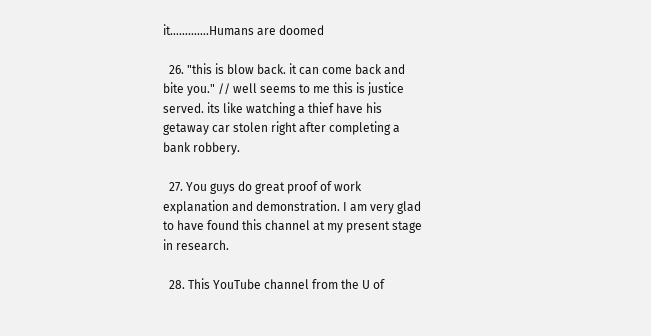it………….Humans are doomed

  26. "this is blow back. it can come back and bite you." // well seems to me this is justice served. its like watching a thief have his getaway car stolen right after completing a bank robbery.

  27. You guys do great proof of work explanation and demonstration. I am very glad to have found this channel at my present stage in research.

  28. This YouTube channel from the U of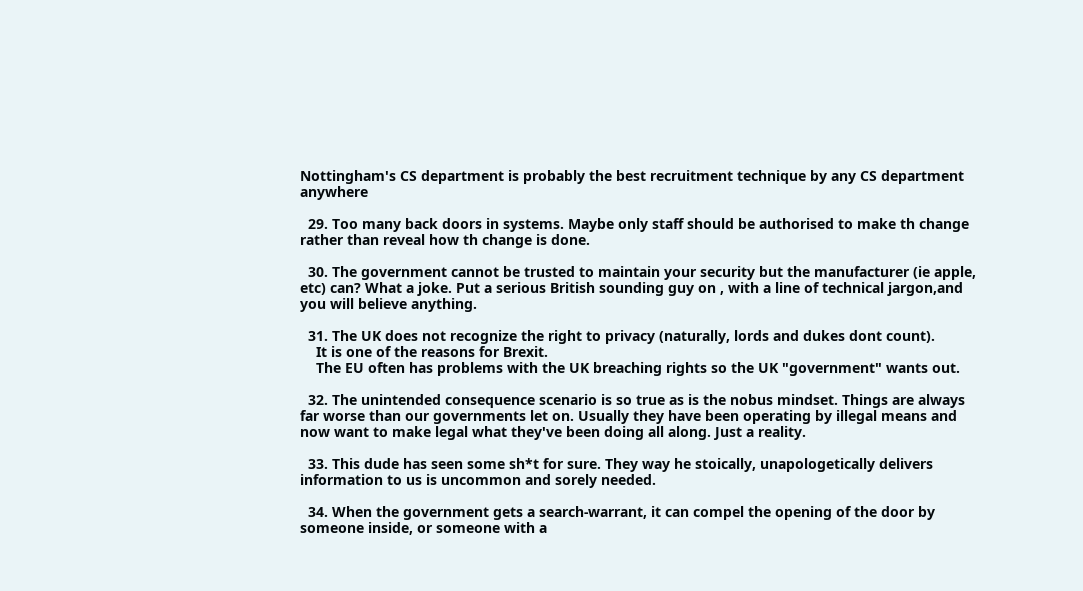Nottingham's CS department is probably the best recruitment technique by any CS department anywhere

  29. Too many back doors in systems. Maybe only staff should be authorised to make th change rather than reveal how th change is done.

  30. The government cannot be trusted to maintain your security but the manufacturer (ie apple, etc) can? What a joke. Put a serious British sounding guy on , with a line of technical jargon,and you will believe anything.

  31. The UK does not recognize the right to privacy (naturally, lords and dukes dont count).
    It is one of the reasons for Brexit.
    The EU often has problems with the UK breaching rights so the UK "government" wants out.

  32. The unintended consequence scenario is so true as is the nobus mindset. Things are always far worse than our governments let on. Usually they have been operating by illegal means and now want to make legal what they've been doing all along. Just a reality.

  33. This dude has seen some sh*t for sure. They way he stoically, unapologetically delivers information to us is uncommon and sorely needed.

  34. When the government gets a search-warrant, it can compel the opening of the door by someone inside, or someone with a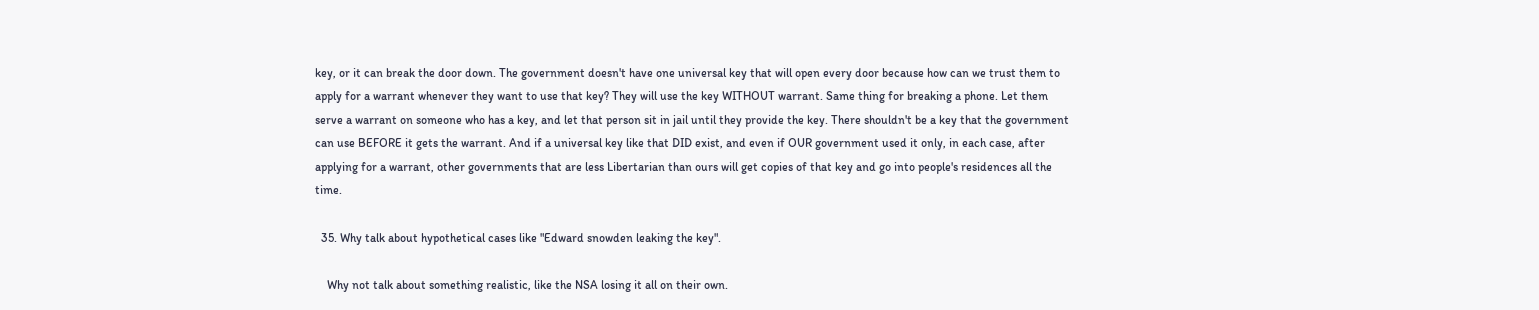key, or it can break the door down. The government doesn't have one universal key that will open every door because how can we trust them to apply for a warrant whenever they want to use that key? They will use the key WITHOUT warrant. Same thing for breaking a phone. Let them serve a warrant on someone who has a key, and let that person sit in jail until they provide the key. There shouldn't be a key that the government can use BEFORE it gets the warrant. And if a universal key like that DID exist, and even if OUR government used it only, in each case, after applying for a warrant, other governments that are less Libertarian than ours will get copies of that key and go into people's residences all the time.

  35. Why talk about hypothetical cases like "Edward snowden leaking the key".

    Why not talk about something realistic, like the NSA losing it all on their own.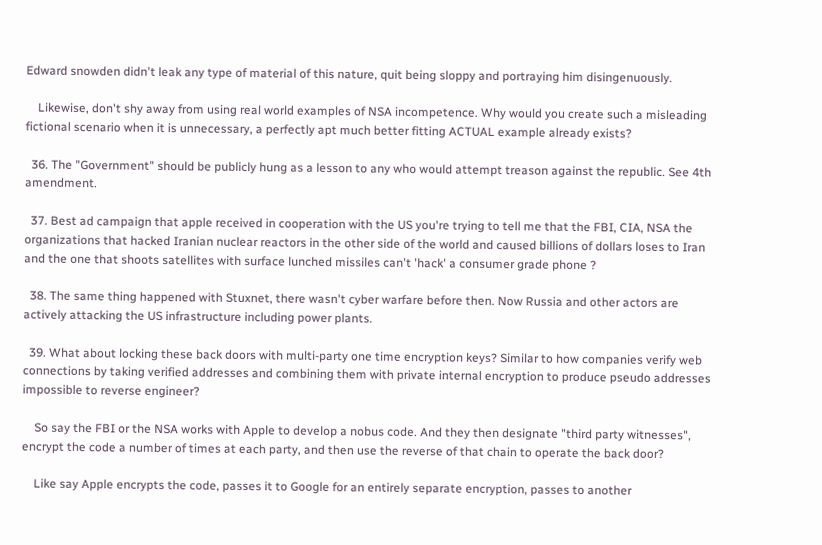Edward snowden didn't leak any type of material of this nature, quit being sloppy and portraying him disingenuously.

    Likewise, don't shy away from using real world examples of NSA incompetence. Why would you create such a misleading fictional scenario when it is unnecessary, a perfectly apt much better fitting ACTUAL example already exists?

  36. The "Government" should be publicly hung as a lesson to any who would attempt treason against the republic. See 4th amendment.

  37. Best ad campaign that apple received in cooperation with the US you're trying to tell me that the FBI, CIA, NSA the organizations that hacked Iranian nuclear reactors in the other side of the world and caused billions of dollars loses to Iran and the one that shoots satellites with surface lunched missiles can't 'hack' a consumer grade phone ?

  38. The same thing happened with Stuxnet, there wasn't cyber warfare before then. Now Russia and other actors are actively attacking the US infrastructure including power plants.

  39. What about locking these back doors with multi-party one time encryption keys? Similar to how companies verify web connections by taking verified addresses and combining them with private internal encryption to produce pseudo addresses impossible to reverse engineer?

    So say the FBI or the NSA works with Apple to develop a nobus code. And they then designate "third party witnesses", encrypt the code a number of times at each party, and then use the reverse of that chain to operate the back door?

    Like say Apple encrypts the code, passes it to Google for an entirely separate encryption, passes to another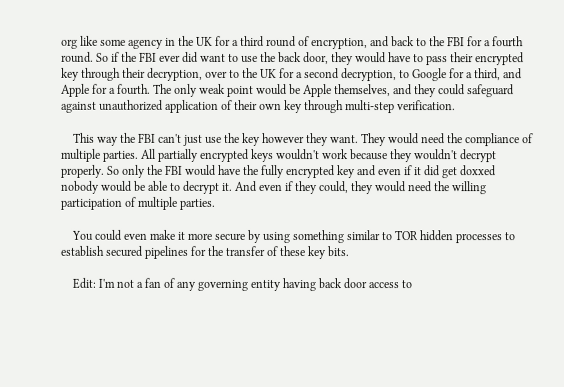org like some agency in the UK for a third round of encryption, and back to the FBI for a fourth round. So if the FBI ever did want to use the back door, they would have to pass their encrypted key through their decryption, over to the UK for a second decryption, to Google for a third, and Apple for a fourth. The only weak point would be Apple themselves, and they could safeguard against unauthorized application of their own key through multi-step verification.

    This way the FBI can't just use the key however they want. They would need the compliance of multiple parties. All partially encrypted keys wouldn't work because they wouldn't decrypt properly. So only the FBI would have the fully encrypted key and even if it did get doxxed nobody would be able to decrypt it. And even if they could, they would need the willing participation of multiple parties.

    You could even make it more secure by using something similar to TOR hidden processes to establish secured pipelines for the transfer of these key bits.

    Edit: I'm not a fan of any governing entity having back door access to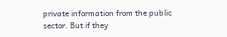private information from the public sector. But if they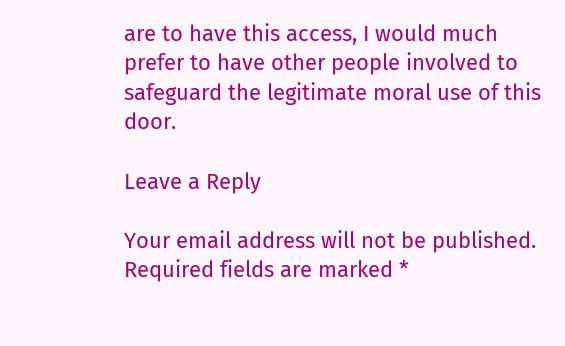are to have this access, I would much prefer to have other people involved to safeguard the legitimate moral use of this door.

Leave a Reply

Your email address will not be published. Required fields are marked *